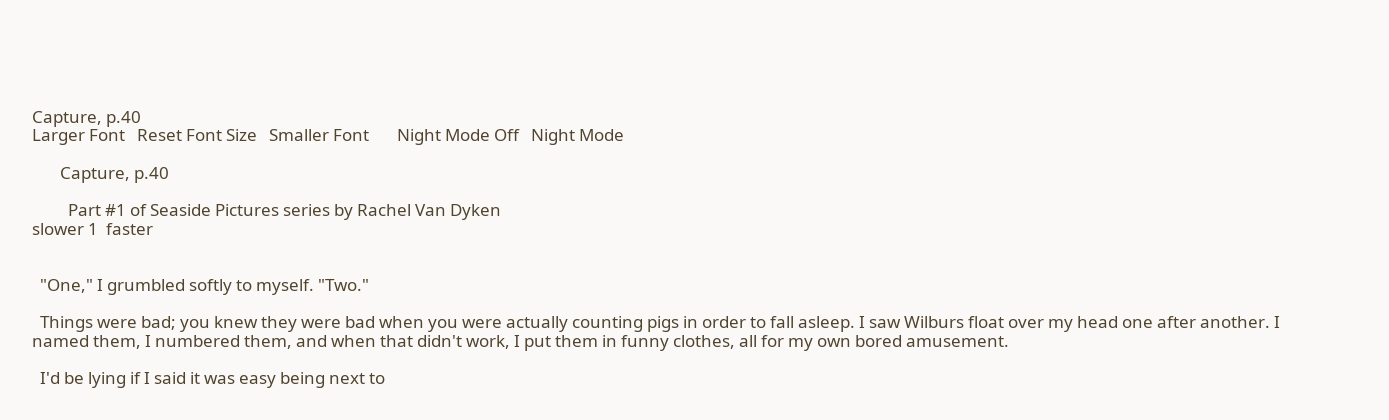Capture, p.40
Larger Font   Reset Font Size   Smaller Font       Night Mode Off   Night Mode

       Capture, p.40

         Part #1 of Seaside Pictures series by Rachel Van Dyken
slower 1  faster


  "One," I grumbled softly to myself. "Two."

  Things were bad; you knew they were bad when you were actually counting pigs in order to fall asleep. I saw Wilburs float over my head one after another. I named them, I numbered them, and when that didn't work, I put them in funny clothes, all for my own bored amusement.

  I'd be lying if I said it was easy being next to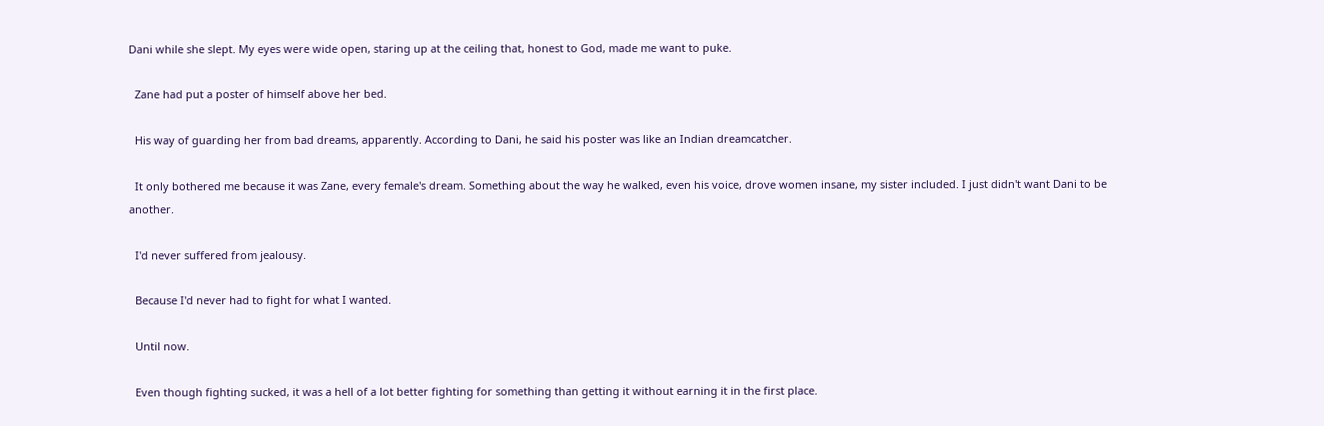Dani while she slept. My eyes were wide open, staring up at the ceiling that, honest to God, made me want to puke.

  Zane had put a poster of himself above her bed.

  His way of guarding her from bad dreams, apparently. According to Dani, he said his poster was like an Indian dreamcatcher.

  It only bothered me because it was Zane, every female's dream. Something about the way he walked, even his voice, drove women insane, my sister included. I just didn't want Dani to be another.

  I'd never suffered from jealousy.

  Because I'd never had to fight for what I wanted.

  Until now.

  Even though fighting sucked, it was a hell of a lot better fighting for something than getting it without earning it in the first place.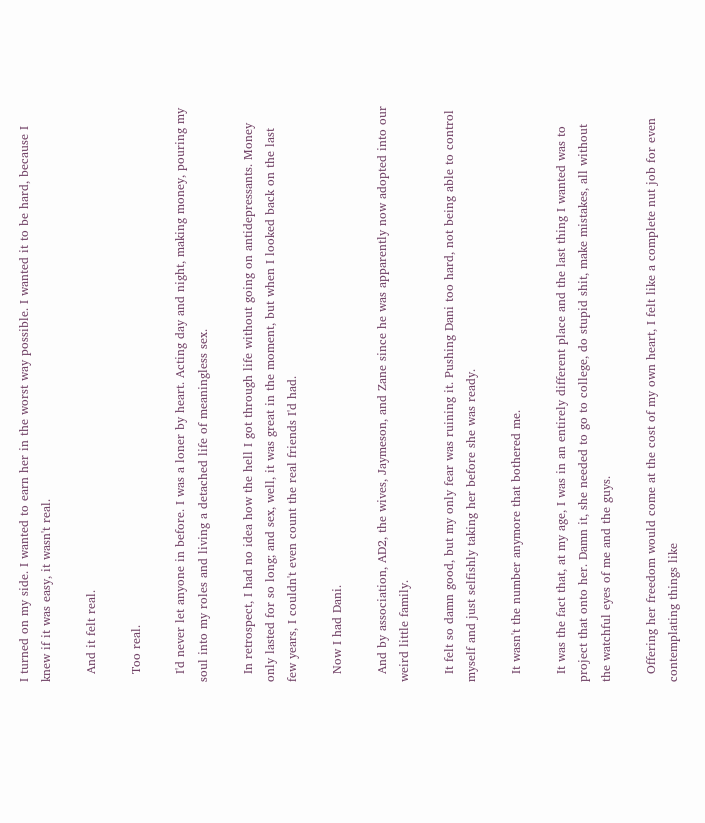I turned on my side. I wanted to earn her in the worst way possible. I wanted it to be hard, because I knew if it was easy, it wasn't real.

  And it felt real.

  Too real.

  I'd never let anyone in before. I was a loner by heart. Acting day and night, making money, pouring my soul into my roles and living a detached life of meaningless sex.

  In retrospect, I had no idea how the hell I got through life without going on antidepressants. Money only lasted for so long; and sex, well, it was great in the moment, but when I looked back on the last few years, I couldn't even count the real friends I'd had.

  Now I had Dani.

  And by association, AD2, the wives, Jaymeson, and Zane since he was apparently now adopted into our weird little family.

  It felt so damn good, but my only fear was ruining it. Pushing Dani too hard, not being able to control myself and just selfishly taking her before she was ready.

  It wasn't the number anymore that bothered me.

  It was the fact that, at my age, I was in an entirely different place and the last thing I wanted was to project that onto her. Damn it, she needed to go to college, do stupid shit, make mistakes, all without the watchful eyes of me and the guys.

  Offering her freedom would come at the cost of my own heart, I felt like a complete nut job for even contemplating things like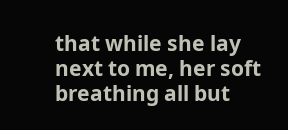that while she lay next to me, her soft breathing all but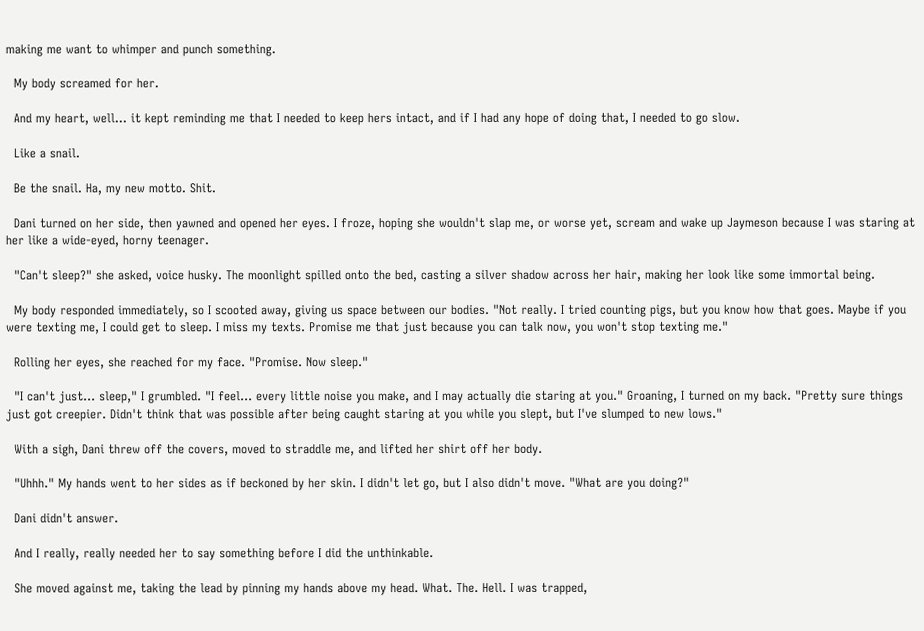making me want to whimper and punch something.

  My body screamed for her.

  And my heart, well… it kept reminding me that I needed to keep hers intact, and if I had any hope of doing that, I needed to go slow.

  Like a snail.

  Be the snail. Ha, my new motto. Shit.

  Dani turned on her side, then yawned and opened her eyes. I froze, hoping she wouldn't slap me, or worse yet, scream and wake up Jaymeson because I was staring at her like a wide-eyed, horny teenager.

  "Can't sleep?" she asked, voice husky. The moonlight spilled onto the bed, casting a silver shadow across her hair, making her look like some immortal being.

  My body responded immediately, so I scooted away, giving us space between our bodies. "Not really. I tried counting pigs, but you know how that goes. Maybe if you were texting me, I could get to sleep. I miss my texts. Promise me that just because you can talk now, you won't stop texting me."

  Rolling her eyes, she reached for my face. "Promise. Now sleep."

  "I can't just… sleep," I grumbled. "I feel… every little noise you make, and I may actually die staring at you." Groaning, I turned on my back. "Pretty sure things just got creepier. Didn't think that was possible after being caught staring at you while you slept, but I've slumped to new lows."

  With a sigh, Dani threw off the covers, moved to straddle me, and lifted her shirt off her body.

  "Uhhh." My hands went to her sides as if beckoned by her skin. I didn't let go, but I also didn't move. "What are you doing?"

  Dani didn't answer.

  And I really, really needed her to say something before I did the unthinkable.

  She moved against me, taking the lead by pinning my hands above my head. What. The. Hell. I was trapped,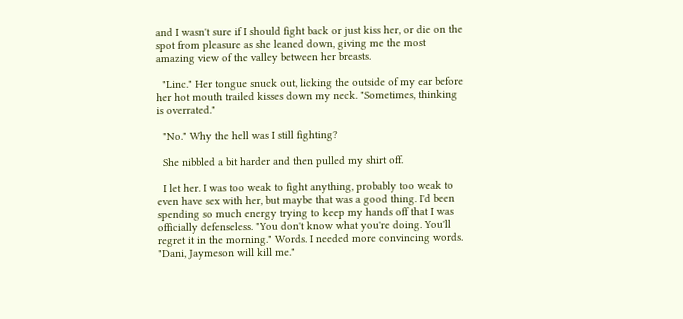and I wasn't sure if I should fight back or just kiss her, or die on the spot from pleasure as she leaned down, giving me the most amazing view of the valley between her breasts.

  "Linc." Her tongue snuck out, licking the outside of my ear before her hot mouth trailed kisses down my neck. "Sometimes, thinking is overrated."

  "No." Why the hell was I still fighting?

  She nibbled a bit harder and then pulled my shirt off.

  I let her. I was too weak to fight anything, probably too weak to even have sex with her, but maybe that was a good thing. I'd been spending so much energy trying to keep my hands off that I was officially defenseless. "You don't know what you're doing. You'll regret it in the morning." Words. I needed more convincing words. "Dani, Jaymeson will kill me."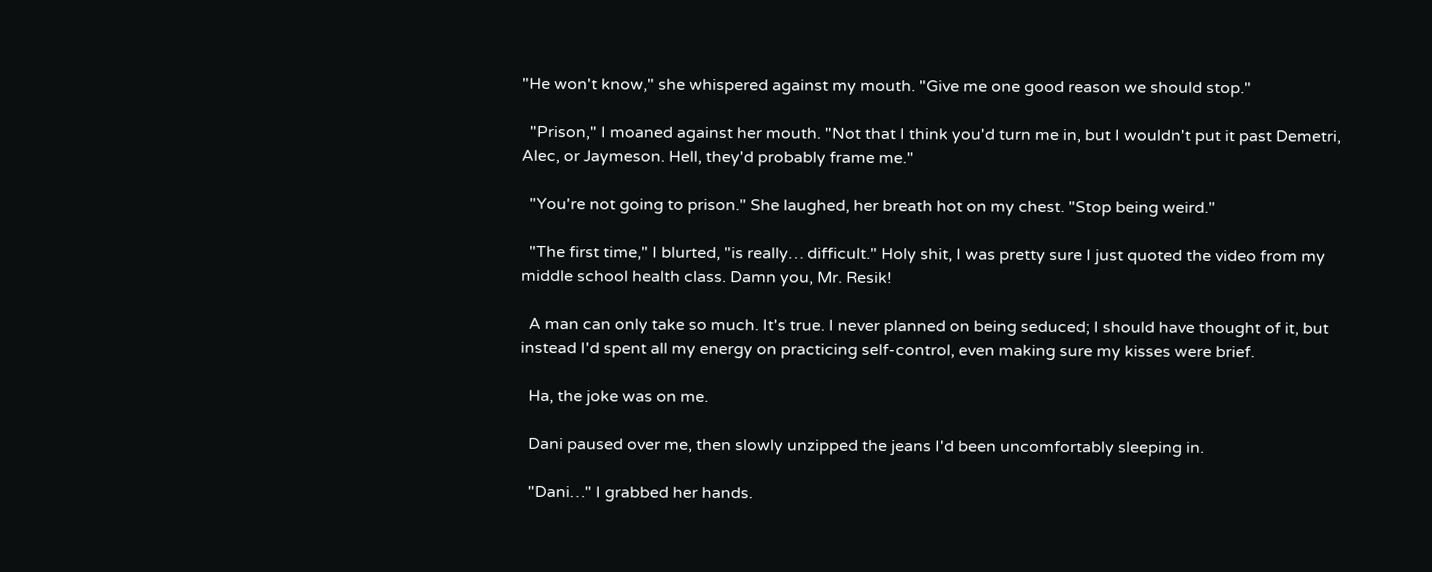"He won't know," she whispered against my mouth. "Give me one good reason we should stop."

  "Prison," I moaned against her mouth. "Not that I think you'd turn me in, but I wouldn't put it past Demetri, Alec, or Jaymeson. Hell, they'd probably frame me."

  "You're not going to prison." She laughed, her breath hot on my chest. "Stop being weird."

  "The first time," I blurted, "is really… difficult." Holy shit, I was pretty sure I just quoted the video from my middle school health class. Damn you, Mr. Resik!

  A man can only take so much. It's true. I never planned on being seduced; I should have thought of it, but instead I'd spent all my energy on practicing self-control, even making sure my kisses were brief.

  Ha, the joke was on me.

  Dani paused over me, then slowly unzipped the jeans I'd been uncomfortably sleeping in.

  "Dani…" I grabbed her hands.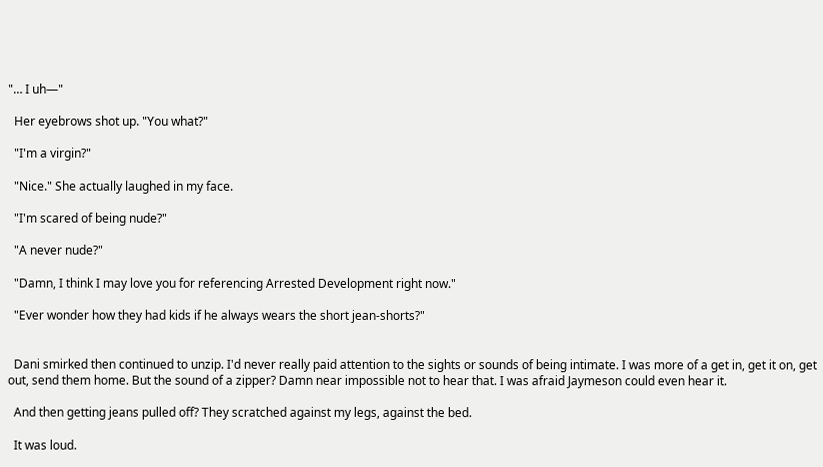"… I uh—"

  Her eyebrows shot up. "You what?"

  "I'm a virgin?"

  "Nice." She actually laughed in my face.

  "I'm scared of being nude?"

  "A never nude?"

  "Damn, I think I may love you for referencing Arrested Development right now."

  "Ever wonder how they had kids if he always wears the short jean-shorts?"


  Dani smirked then continued to unzip. I'd never really paid attention to the sights or sounds of being intimate. I was more of a get in, get it on, get out, send them home. But the sound of a zipper? Damn near impossible not to hear that. I was afraid Jaymeson could even hear it.

  And then getting jeans pulled off? They scratched against my legs, against the bed.

  It was loud.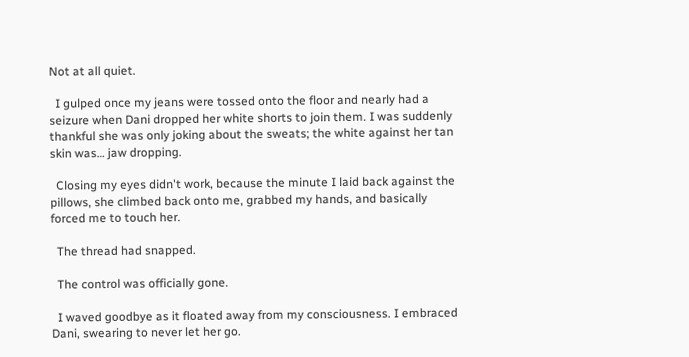Not at all quiet.

  I gulped once my jeans were tossed onto the floor and nearly had a seizure when Dani dropped her white shorts to join them. I was suddenly thankful she was only joking about the sweats; the white against her tan skin was… jaw dropping.

  Closing my eyes didn't work, because the minute I laid back against the pillows, she climbed back onto me, grabbed my hands, and basically forced me to touch her.

  The thread had snapped.

  The control was officially gone.

  I waved goodbye as it floated away from my consciousness. I embraced Dani, swearing to never let her go.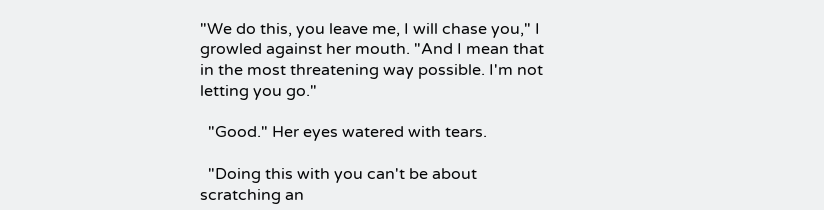"We do this, you leave me, I will chase you," I growled against her mouth. "And I mean that in the most threatening way possible. I'm not letting you go."

  "Good." Her eyes watered with tears.

  "Doing this with you can't be about scratching an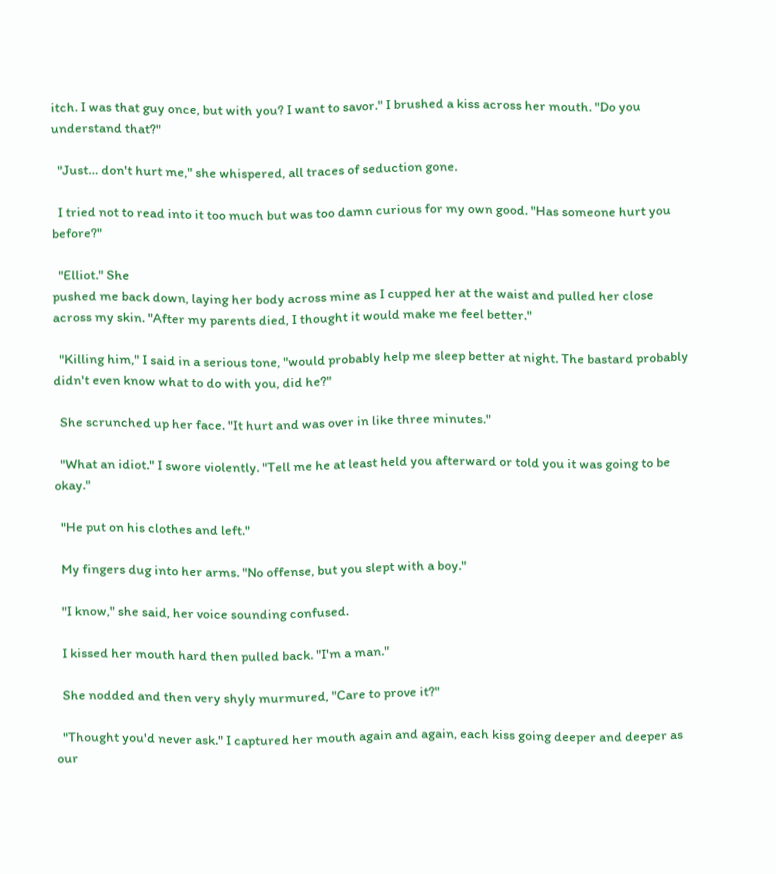itch. I was that guy once, but with you? I want to savor." I brushed a kiss across her mouth. "Do you understand that?"

  "Just… don't hurt me," she whispered, all traces of seduction gone.

  I tried not to read into it too much but was too damn curious for my own good. "Has someone hurt you before?"

  "Elliot." She
pushed me back down, laying her body across mine as I cupped her at the waist and pulled her close across my skin. "After my parents died, I thought it would make me feel better."

  "Killing him," I said in a serious tone, "would probably help me sleep better at night. The bastard probably didn't even know what to do with you, did he?"

  She scrunched up her face. "It hurt and was over in like three minutes."

  "What an idiot." I swore violently. "Tell me he at least held you afterward or told you it was going to be okay."

  "He put on his clothes and left."

  My fingers dug into her arms. "No offense, but you slept with a boy."

  "I know," she said, her voice sounding confused.

  I kissed her mouth hard then pulled back. "I'm a man."

  She nodded and then very shyly murmured, "Care to prove it?"

  "Thought you'd never ask." I captured her mouth again and again, each kiss going deeper and deeper as our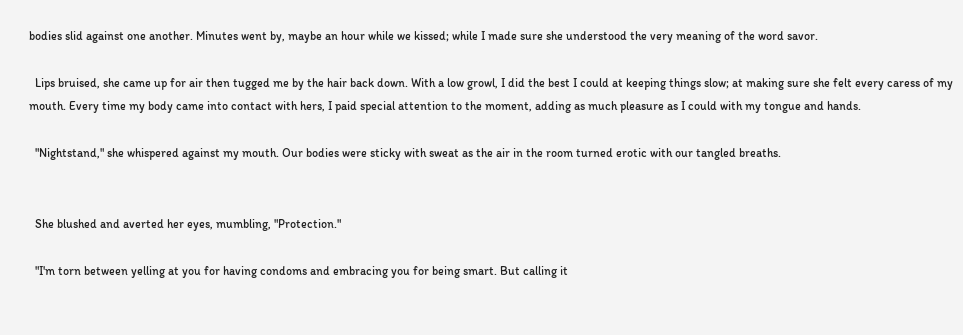bodies slid against one another. Minutes went by, maybe an hour while we kissed; while I made sure she understood the very meaning of the word savor.

  Lips bruised, she came up for air then tugged me by the hair back down. With a low growl, I did the best I could at keeping things slow; at making sure she felt every caress of my mouth. Every time my body came into contact with hers, I paid special attention to the moment, adding as much pleasure as I could with my tongue and hands.

  "Nightstand," she whispered against my mouth. Our bodies were sticky with sweat as the air in the room turned erotic with our tangled breaths.


  She blushed and averted her eyes, mumbling, "Protection."

  "I'm torn between yelling at you for having condoms and embracing you for being smart. But calling it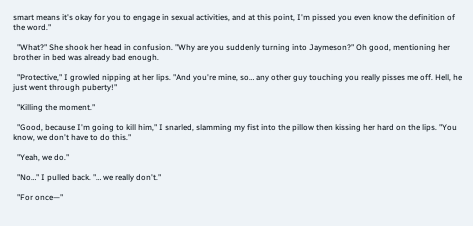smart means it's okay for you to engage in sexual activities, and at this point, I'm pissed you even know the definition of the word."

  "What?" She shook her head in confusion. "Why are you suddenly turning into Jaymeson?" Oh good, mentioning her brother in bed was already bad enough.

  "Protective," I growled nipping at her lips. "And you're mine, so… any other guy touching you really pisses me off. Hell, he just went through puberty!"

  "Killing the moment."

  "Good, because I'm going to kill him," I snarled, slamming my fist into the pillow then kissing her hard on the lips. "You know, we don't have to do this."

  "Yeah, we do."

  "No…" I pulled back. "… we really don't."

  "For once—"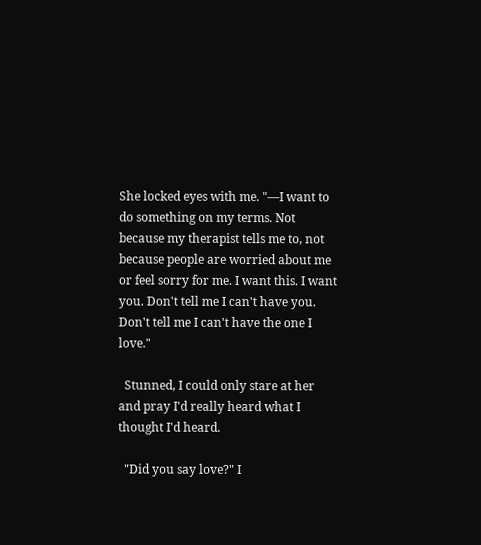She locked eyes with me. "—I want to do something on my terms. Not because my therapist tells me to, not because people are worried about me or feel sorry for me. I want this. I want you. Don't tell me I can't have you. Don't tell me I can't have the one I love."

  Stunned, I could only stare at her and pray I'd really heard what I thought I'd heard.

  "Did you say love?" I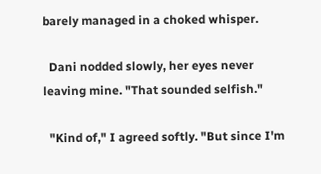barely managed in a choked whisper.

  Dani nodded slowly, her eyes never leaving mine. "That sounded selfish."

  "Kind of," I agreed softly. "But since I'm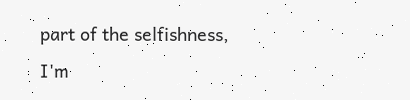part of the selfishness, I'm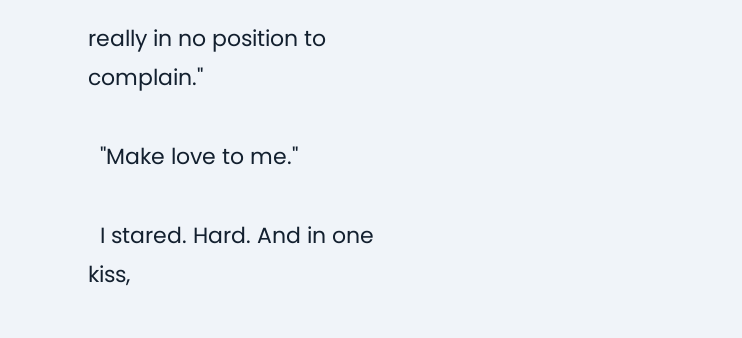really in no position to complain."

  "Make love to me."

  I stared. Hard. And in one kiss,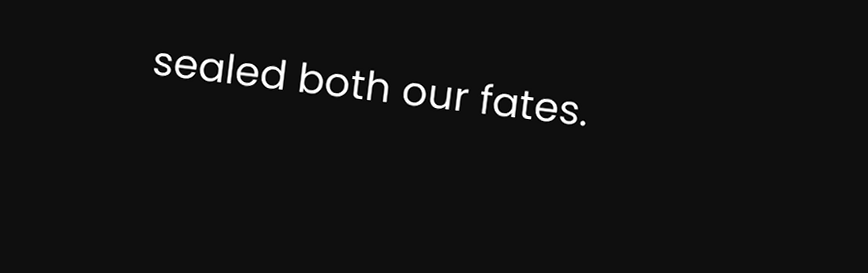sealed both our fates.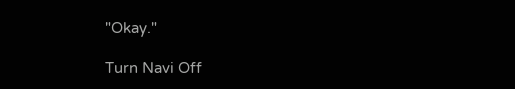"Okay."

Turn Navi Off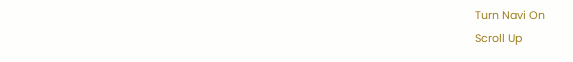Turn Navi On
Scroll Up